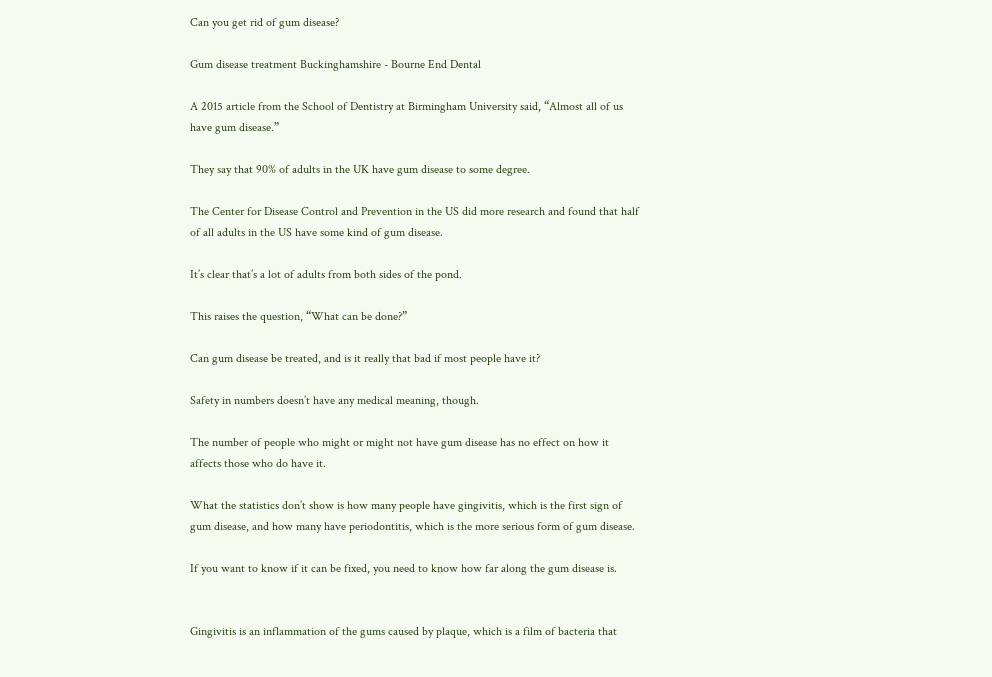Can you get rid of gum disease?

Gum disease treatment Buckinghamshire - Bourne End Dental

A 2015 article from the School of Dentistry at Birmingham University said, “Almost all of us have gum disease.”

They say that 90% of adults in the UK have gum disease to some degree.

The Center for Disease Control and Prevention in the US did more research and found that half of all adults in the US have some kind of gum disease.

It’s clear that’s a lot of adults from both sides of the pond.

This raises the question, “What can be done?”

Can gum disease be treated, and is it really that bad if most people have it?

Safety in numbers doesn’t have any medical meaning, though.

The number of people who might or might not have gum disease has no effect on how it affects those who do have it.

What the statistics don’t show is how many people have gingivitis, which is the first sign of gum disease, and how many have periodontitis, which is the more serious form of gum disease.

If you want to know if it can be fixed, you need to know how far along the gum disease is.


Gingivitis is an inflammation of the gums caused by plaque, which is a film of bacteria that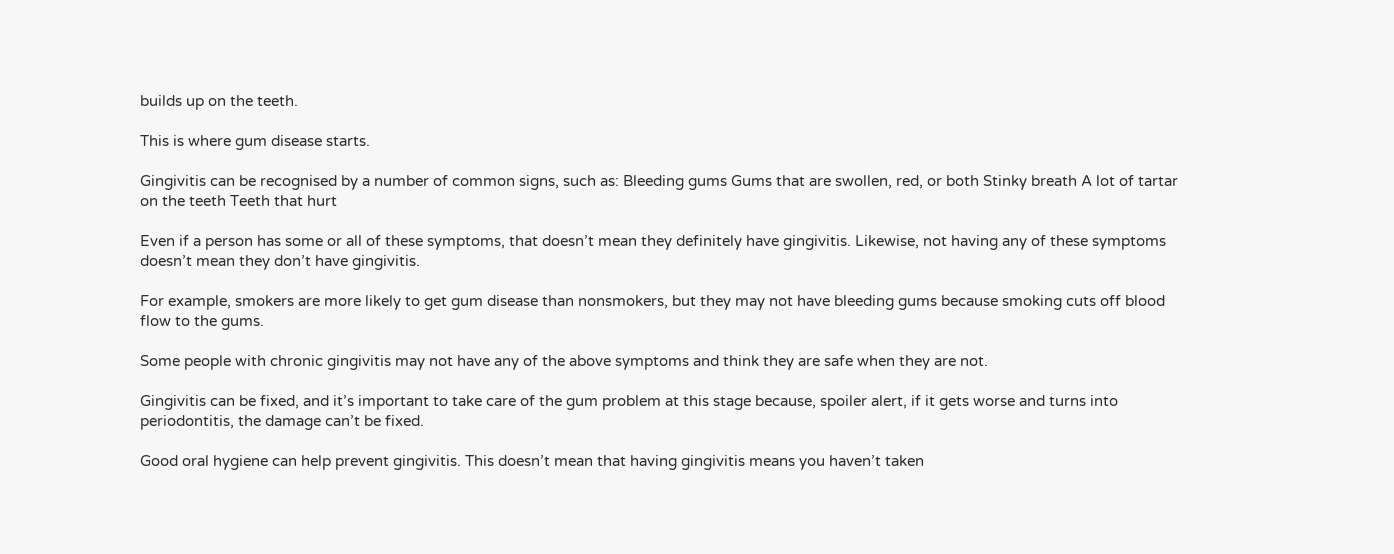builds up on the teeth.

This is where gum disease starts.

Gingivitis can be recognised by a number of common signs, such as: Bleeding gums Gums that are swollen, red, or both Stinky breath A lot of tartar on the teeth Teeth that hurt

Even if a person has some or all of these symptoms, that doesn’t mean they definitely have gingivitis. Likewise, not having any of these symptoms doesn’t mean they don’t have gingivitis.

For example, smokers are more likely to get gum disease than nonsmokers, but they may not have bleeding gums because smoking cuts off blood flow to the gums.

Some people with chronic gingivitis may not have any of the above symptoms and think they are safe when they are not.

Gingivitis can be fixed, and it’s important to take care of the gum problem at this stage because, spoiler alert, if it gets worse and turns into periodontitis, the damage can’t be fixed.

Good oral hygiene can help prevent gingivitis. This doesn’t mean that having gingivitis means you haven’t taken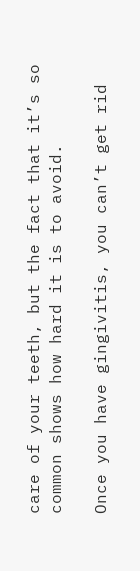care of your teeth, but the fact that it’s so common shows how hard it is to avoid.

Once you have gingivitis, you can’t get rid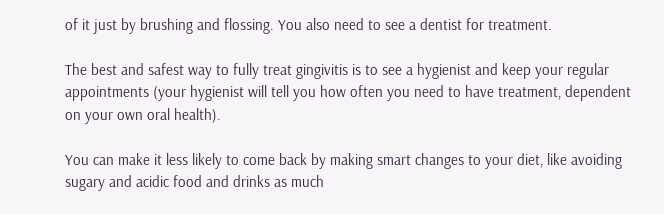of it just by brushing and flossing. You also need to see a dentist for treatment.

The best and safest way to fully treat gingivitis is to see a hygienist and keep your regular appointments (your hygienist will tell you how often you need to have treatment, dependent on your own oral health).

You can make it less likely to come back by making smart changes to your diet, like avoiding sugary and acidic food and drinks as much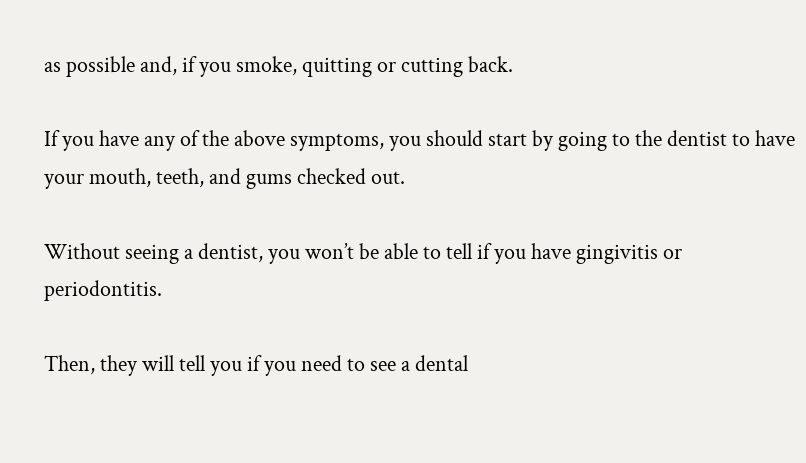as possible and, if you smoke, quitting or cutting back.

If you have any of the above symptoms, you should start by going to the dentist to have your mouth, teeth, and gums checked out.

Without seeing a dentist, you won’t be able to tell if you have gingivitis or periodontitis.

Then, they will tell you if you need to see a dental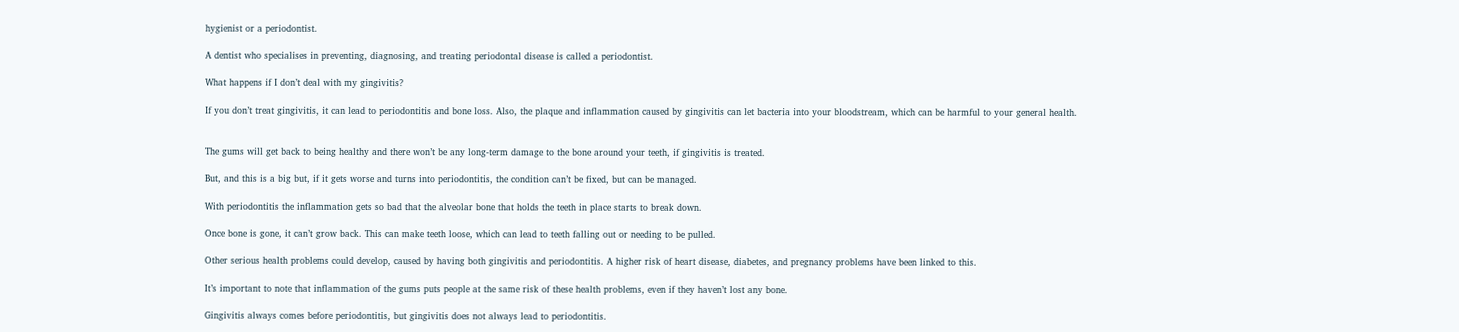hygienist or a periodontist.

A dentist who specialises in preventing, diagnosing, and treating periodontal disease is called a periodontist.

What happens if I don’t deal with my gingivitis?

If you don’t treat gingivitis, it can lead to periodontitis and bone loss. Also, the plaque and inflammation caused by gingivitis can let bacteria into your bloodstream, which can be harmful to your general health.


The gums will get back to being healthy and there won’t be any long-term damage to the bone around your teeth, if gingivitis is treated.

But, and this is a big but, if it gets worse and turns into periodontitis, the condition can’t be fixed, but can be managed.

With periodontitis the inflammation gets so bad that the alveolar bone that holds the teeth in place starts to break down.

Once bone is gone, it can’t grow back. This can make teeth loose, which can lead to teeth falling out or needing to be pulled.

Other serious health problems could develop, caused by having both gingivitis and periodontitis. A higher risk of heart disease, diabetes, and pregnancy problems have been linked to this.

It’s important to note that inflammation of the gums puts people at the same risk of these health problems, even if they haven’t lost any bone.

Gingivitis always comes before periodontitis, but gingivitis does not always lead to periodontitis.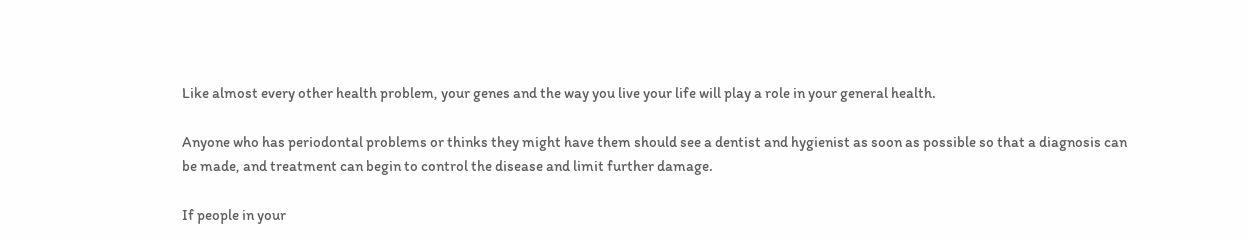Like almost every other health problem, your genes and the way you live your life will play a role in your general health.

Anyone who has periodontal problems or thinks they might have them should see a dentist and hygienist as soon as possible so that a diagnosis can be made, and treatment can begin to control the disease and limit further damage.

If people in your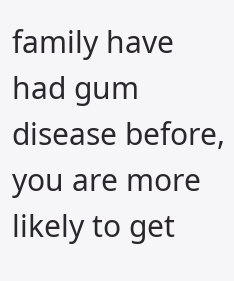family have had gum disease before, you are more likely to get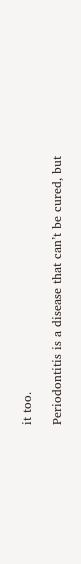it too.

Periodontitis is a disease that can’t be cured, but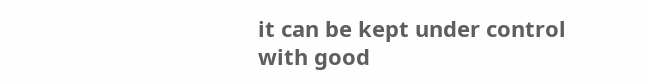it can be kept under control with good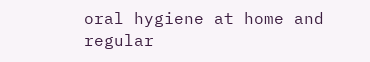oral hygiene at home and regular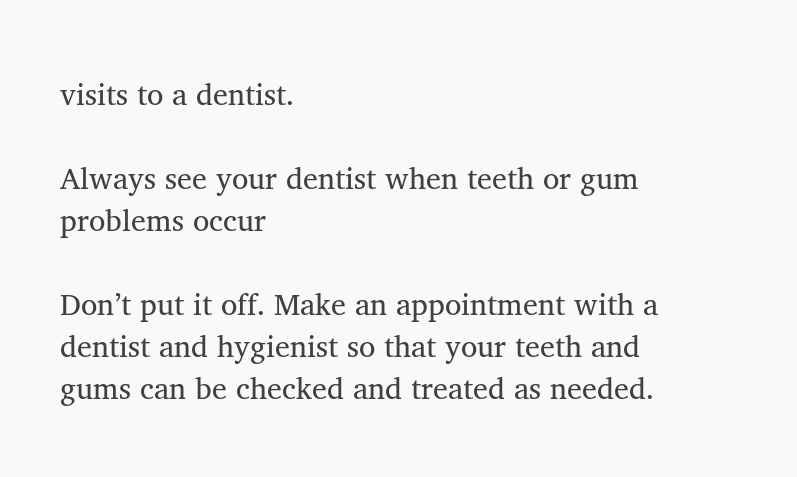visits to a dentist.

Always see your dentist when teeth or gum problems occur

Don’t put it off. Make an appointment with a dentist and hygienist so that your teeth and gums can be checked and treated as needed.